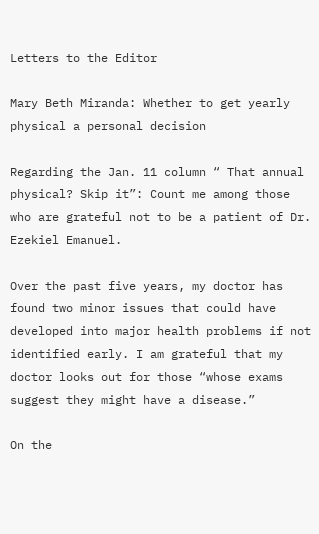Letters to the Editor

Mary Beth Miranda: Whether to get yearly physical a personal decision

Regarding the Jan. 11 column “ That annual physical? Skip it”: Count me among those who are grateful not to be a patient of Dr. Ezekiel Emanuel.

Over the past five years, my doctor has found two minor issues that could have developed into major health problems if not identified early. I am grateful that my doctor looks out for those “whose exams suggest they might have a disease.”

On the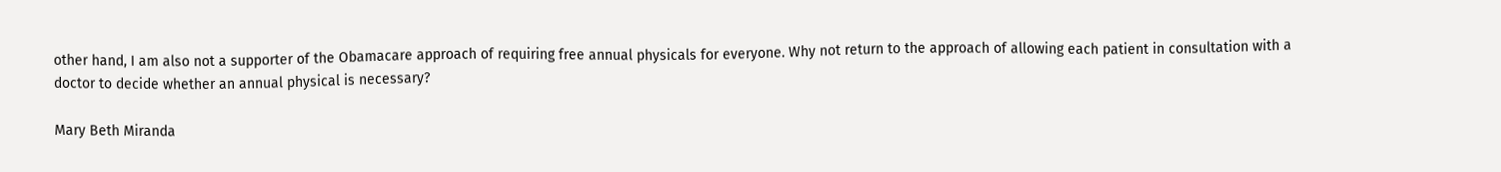other hand, I am also not a supporter of the Obamacare approach of requiring free annual physicals for everyone. Why not return to the approach of allowing each patient in consultation with a doctor to decide whether an annual physical is necessary?

Mary Beth Miranda